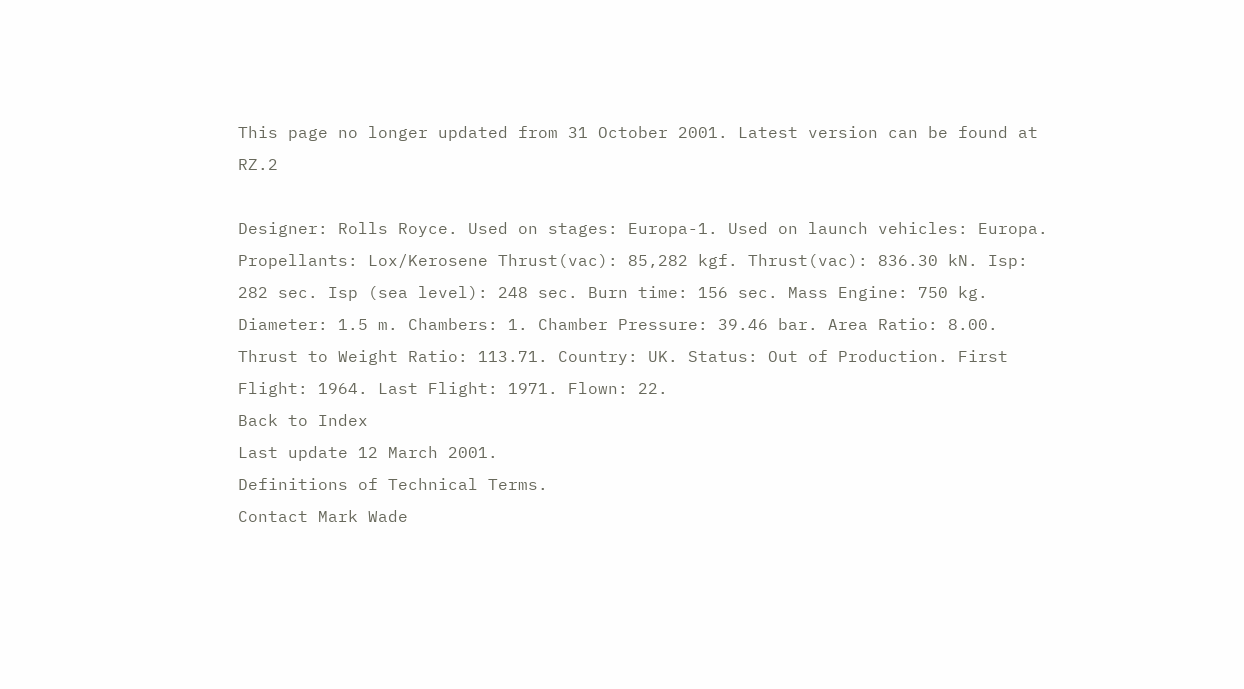This page no longer updated from 31 October 2001. Latest version can be found at RZ.2

Designer: Rolls Royce. Used on stages: Europa-1. Used on launch vehicles: Europa. Propellants: Lox/Kerosene Thrust(vac): 85,282 kgf. Thrust(vac): 836.30 kN. Isp: 282 sec. Isp (sea level): 248 sec. Burn time: 156 sec. Mass Engine: 750 kg. Diameter: 1.5 m. Chambers: 1. Chamber Pressure: 39.46 bar. Area Ratio: 8.00. Thrust to Weight Ratio: 113.71. Country: UK. Status: Out of Production. First Flight: 1964. Last Flight: 1971. Flown: 22.
Back to Index
Last update 12 March 2001.
Definitions of Technical Terms.
Contact Mark Wade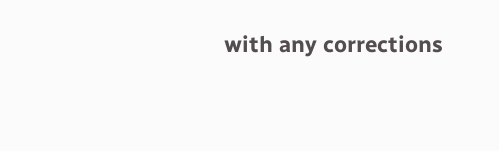with any corrections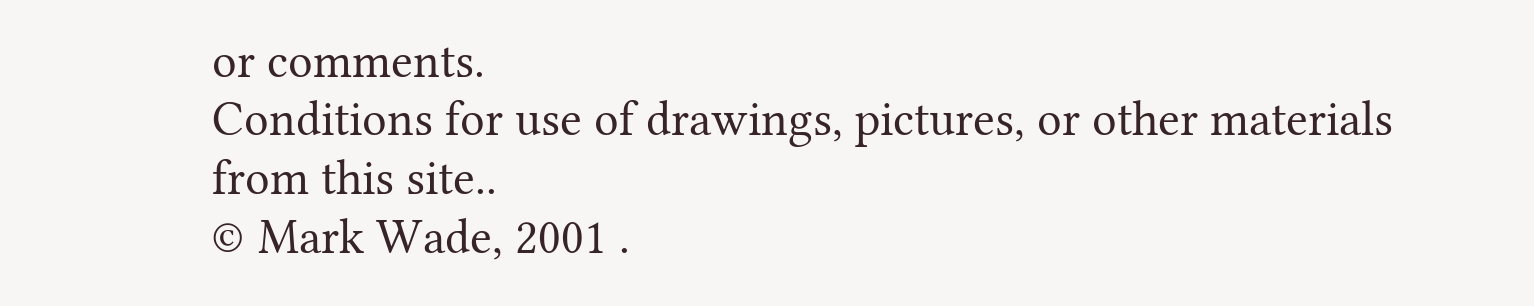or comments.
Conditions for use of drawings, pictures, or other materials from this site..
© Mark Wade, 2001 .